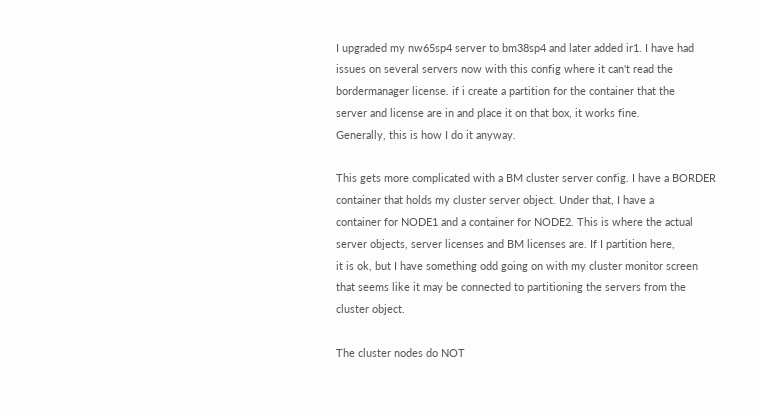I upgraded my nw65sp4 server to bm38sp4 and later added ir1. I have had
issues on several servers now with this config where it can't read the
bordermanager license. if i create a partition for the container that the
server and license are in and place it on that box, it works fine.
Generally, this is how I do it anyway.

This gets more complicated with a BM cluster server config. I have a BORDER
container that holds my cluster server object. Under that, I have a
container for NODE1 and a container for NODE2. This is where the actual
server objects, server licenses and BM licenses are. If I partition here,
it is ok, but I have something odd going on with my cluster monitor screen
that seems like it may be connected to partitioning the servers from the
cluster object.

The cluster nodes do NOT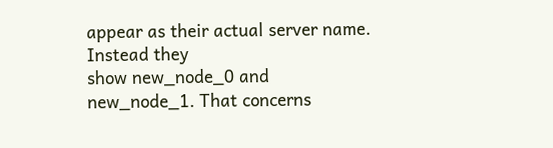appear as their actual server name. Instead they
show new_node_0 and new_node_1. That concerns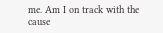me. Am I on track with the
cause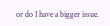or do I have a bigger issue.